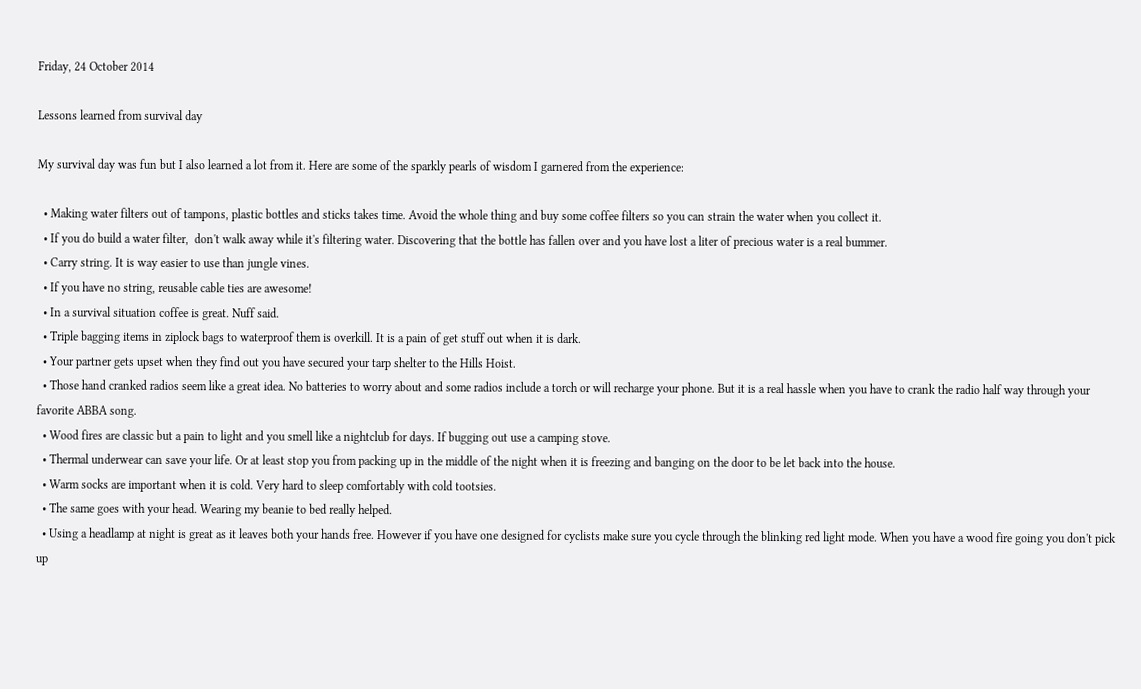Friday, 24 October 2014

Lessons learned from survival day

My survival day was fun but I also learned a lot from it. Here are some of the sparkly pearls of wisdom I garnered from the experience:

  • Making water filters out of tampons, plastic bottles and sticks takes time. Avoid the whole thing and buy some coffee filters so you can strain the water when you collect it.
  • If you do build a water filter,  don't walk away while it's filtering water. Discovering that the bottle has fallen over and you have lost a liter of precious water is a real bummer.
  • Carry string. It is way easier to use than jungle vines.
  • If you have no string, reusable cable ties are awesome!
  • In a survival situation coffee is great. Nuff said.
  • Triple bagging items in ziplock bags to waterproof them is overkill. It is a pain of get stuff out when it is dark.
  • Your partner gets upset when they find out you have secured your tarp shelter to the Hills Hoist.
  • Those hand cranked radios seem like a great idea. No batteries to worry about and some radios include a torch or will recharge your phone. But it is a real hassle when you have to crank the radio half way through your favorite ABBA song.
  • Wood fires are classic but a pain to light and you smell like a nightclub for days. If bugging out use a camping stove.
  • Thermal underwear can save your life. Or at least stop you from packing up in the middle of the night when it is freezing and banging on the door to be let back into the house.
  • Warm socks are important when it is cold. Very hard to sleep comfortably with cold tootsies.
  • The same goes with your head. Wearing my beanie to bed really helped.
  • Using a headlamp at night is great as it leaves both your hands free. However if you have one designed for cyclists make sure you cycle through the blinking red light mode. When you have a wood fire going you don't pick up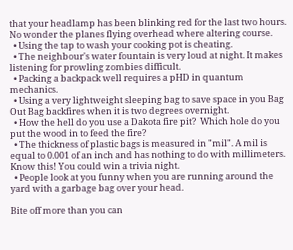that your headlamp has been blinking red for the last two hours. No wonder the planes flying overhead where altering course.
  • Using the tap to wash your cooking pot is cheating.
  • The neighbour's water fountain is very loud at night. It makes listening for prowling zombies difficult.
  • Packing a backpack well requires a pHD in quantum mechanics.
  • Using a very lightweight sleeping bag to save space in you Bag Out Bag backfires when it is two degrees overnight.
  • How the hell do you use a Dakota fire pit?  Which hole do you put the wood in to feed the fire?
  • The thickness of plastic bags is measured in "mil". A mil is equal to 0.001 of an inch and has nothing to do with millimeters. Know this! You could win a trivia night.
  • People look at you funny when you are running around the yard with a garbage bag over your head.

Bite off more than you can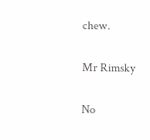chew.

Mr Rimsky

No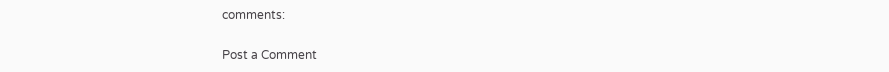comments:

Post a Comment